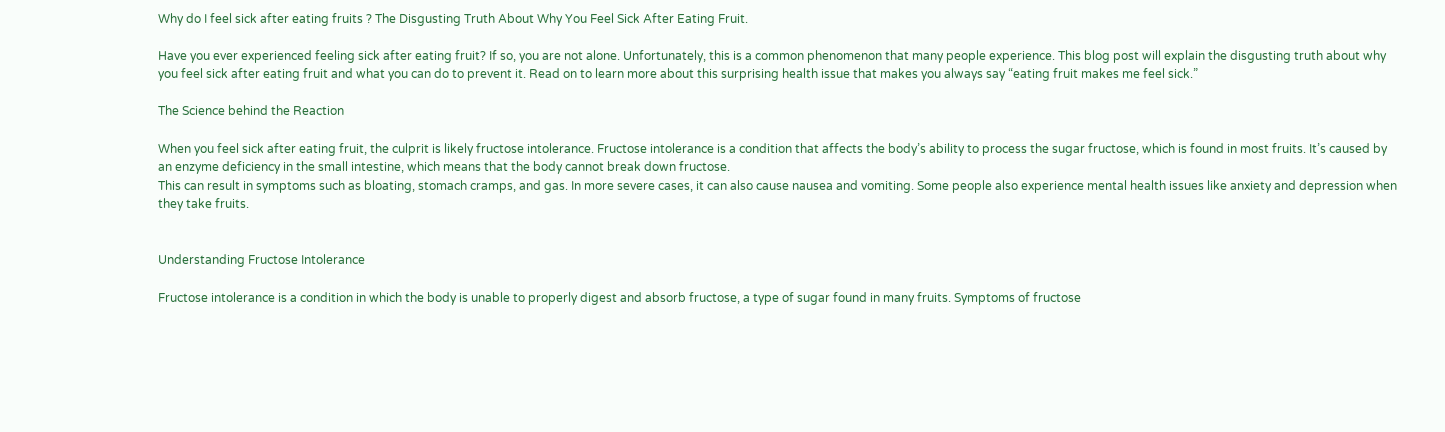Why do I feel sick after eating fruits ? The Disgusting Truth About Why You Feel Sick After Eating Fruit.

Have you ever experienced feeling sick after eating fruit? If so, you are not alone. Unfortunately, this is a common phenomenon that many people experience. This blog post will explain the disgusting truth about why you feel sick after eating fruit and what you can do to prevent it. Read on to learn more about this surprising health issue that makes you always say “eating fruit makes me feel sick.”

The Science behind the Reaction

When you feel sick after eating fruit, the culprit is likely fructose intolerance. Fructose intolerance is a condition that affects the body’s ability to process the sugar fructose, which is found in most fruits. It’s caused by an enzyme deficiency in the small intestine, which means that the body cannot break down fructose.
This can result in symptoms such as bloating, stomach cramps, and gas. In more severe cases, it can also cause nausea and vomiting. Some people also experience mental health issues like anxiety and depression when they take fruits.


Understanding Fructose Intolerance

Fructose intolerance is a condition in which the body is unable to properly digest and absorb fructose, a type of sugar found in many fruits. Symptoms of fructose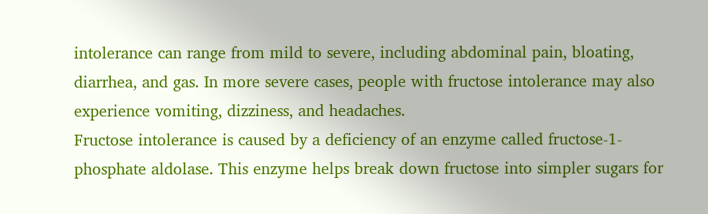intolerance can range from mild to severe, including abdominal pain, bloating, diarrhea, and gas. In more severe cases, people with fructose intolerance may also experience vomiting, dizziness, and headaches.
Fructose intolerance is caused by a deficiency of an enzyme called fructose-1-phosphate aldolase. This enzyme helps break down fructose into simpler sugars for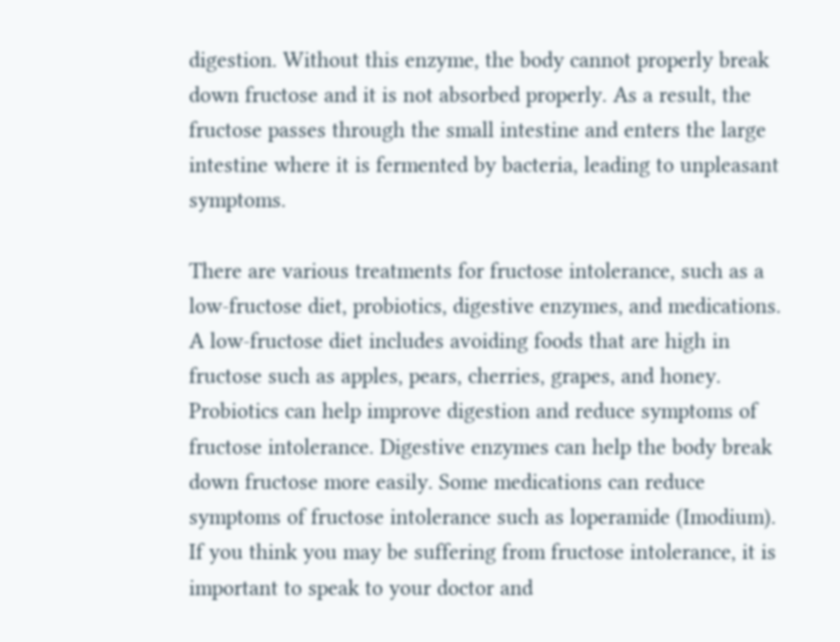digestion. Without this enzyme, the body cannot properly break down fructose and it is not absorbed properly. As a result, the fructose passes through the small intestine and enters the large intestine where it is fermented by bacteria, leading to unpleasant symptoms.

There are various treatments for fructose intolerance, such as a low-fructose diet, probiotics, digestive enzymes, and medications. A low-fructose diet includes avoiding foods that are high in fructose such as apples, pears, cherries, grapes, and honey. Probiotics can help improve digestion and reduce symptoms of fructose intolerance. Digestive enzymes can help the body break down fructose more easily. Some medications can reduce symptoms of fructose intolerance such as loperamide (Imodium).
If you think you may be suffering from fructose intolerance, it is important to speak to your doctor and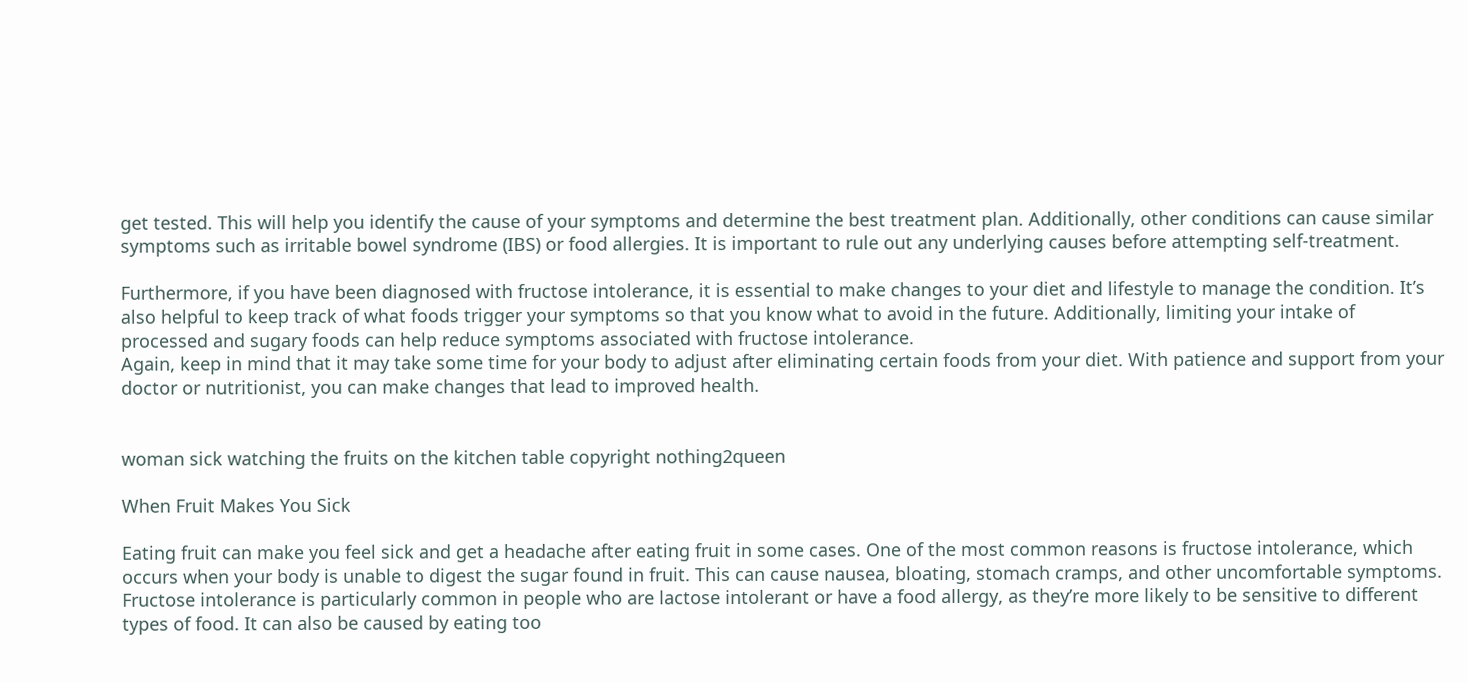get tested. This will help you identify the cause of your symptoms and determine the best treatment plan. Additionally, other conditions can cause similar symptoms such as irritable bowel syndrome (IBS) or food allergies. It is important to rule out any underlying causes before attempting self-treatment.

Furthermore, if you have been diagnosed with fructose intolerance, it is essential to make changes to your diet and lifestyle to manage the condition. It’s also helpful to keep track of what foods trigger your symptoms so that you know what to avoid in the future. Additionally, limiting your intake of processed and sugary foods can help reduce symptoms associated with fructose intolerance.
Again, keep in mind that it may take some time for your body to adjust after eliminating certain foods from your diet. With patience and support from your doctor or nutritionist, you can make changes that lead to improved health.


woman sick watching the fruits on the kitchen table copyright nothing2queen

When Fruit Makes You Sick

Eating fruit can make you feel sick and get a headache after eating fruit in some cases. One of the most common reasons is fructose intolerance, which occurs when your body is unable to digest the sugar found in fruit. This can cause nausea, bloating, stomach cramps, and other uncomfortable symptoms.
Fructose intolerance is particularly common in people who are lactose intolerant or have a food allergy, as they’re more likely to be sensitive to different types of food. It can also be caused by eating too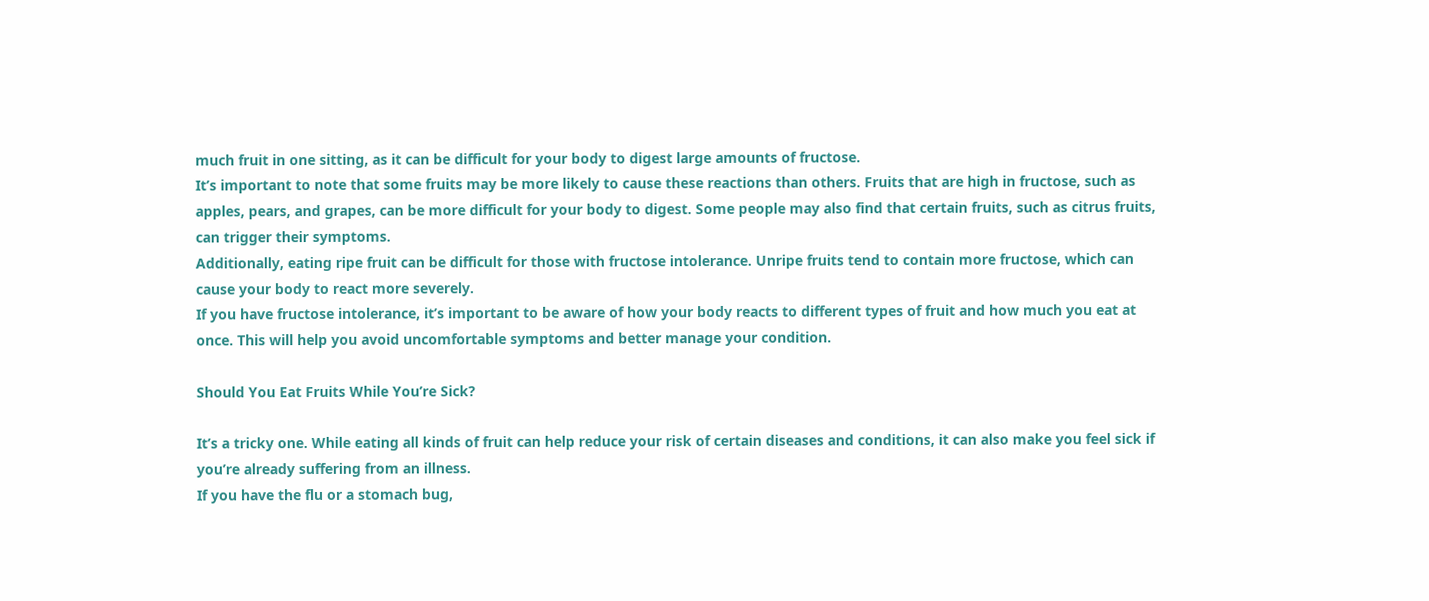much fruit in one sitting, as it can be difficult for your body to digest large amounts of fructose.
It’s important to note that some fruits may be more likely to cause these reactions than others. Fruits that are high in fructose, such as apples, pears, and grapes, can be more difficult for your body to digest. Some people may also find that certain fruits, such as citrus fruits, can trigger their symptoms.
Additionally, eating ripe fruit can be difficult for those with fructose intolerance. Unripe fruits tend to contain more fructose, which can cause your body to react more severely.
If you have fructose intolerance, it’s important to be aware of how your body reacts to different types of fruit and how much you eat at once. This will help you avoid uncomfortable symptoms and better manage your condition.

Should You Eat Fruits While You’re Sick?

It’s a tricky one. While eating all kinds of fruit can help reduce your risk of certain diseases and conditions, it can also make you feel sick if you’re already suffering from an illness.
If you have the flu or a stomach bug,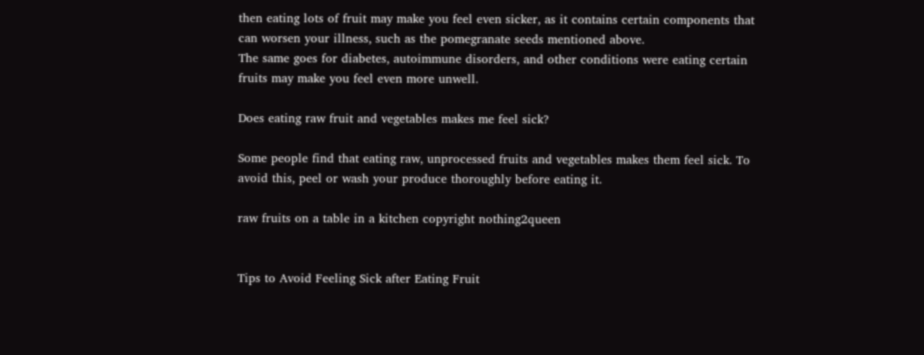then eating lots of fruit may make you feel even sicker, as it contains certain components that can worsen your illness, such as the pomegranate seeds mentioned above.
The same goes for diabetes, autoimmune disorders, and other conditions were eating certain fruits may make you feel even more unwell.

Does eating raw fruit and vegetables makes me feel sick?

Some people find that eating raw, unprocessed fruits and vegetables makes them feel sick. To avoid this, peel or wash your produce thoroughly before eating it.

raw fruits on a table in a kitchen copyright nothing2queen


Tips to Avoid Feeling Sick after Eating Fruit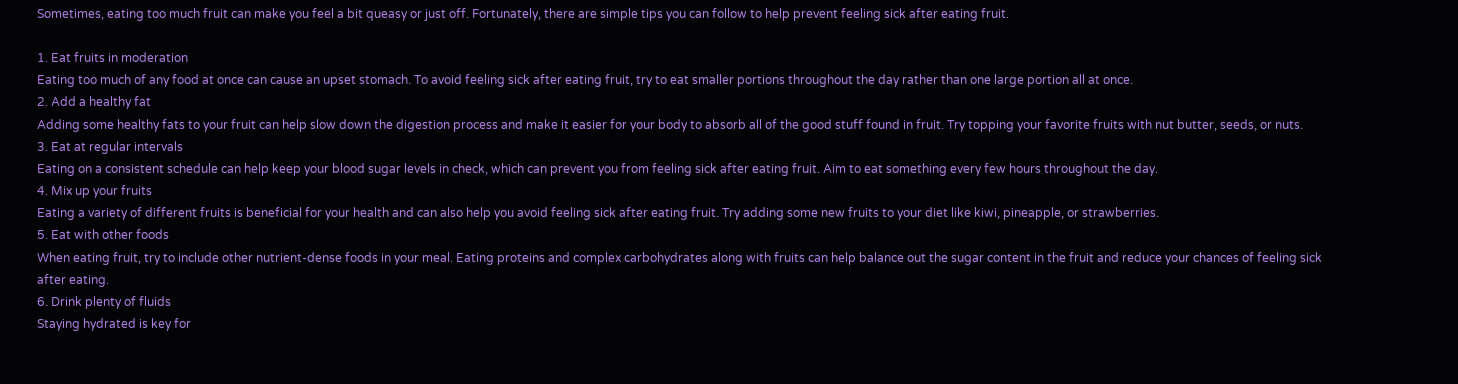Sometimes, eating too much fruit can make you feel a bit queasy or just off. Fortunately, there are simple tips you can follow to help prevent feeling sick after eating fruit.

1. Eat fruits in moderation
Eating too much of any food at once can cause an upset stomach. To avoid feeling sick after eating fruit, try to eat smaller portions throughout the day rather than one large portion all at once.
2. Add a healthy fat
Adding some healthy fats to your fruit can help slow down the digestion process and make it easier for your body to absorb all of the good stuff found in fruit. Try topping your favorite fruits with nut butter, seeds, or nuts.
3. Eat at regular intervals
Eating on a consistent schedule can help keep your blood sugar levels in check, which can prevent you from feeling sick after eating fruit. Aim to eat something every few hours throughout the day.
4. Mix up your fruits
Eating a variety of different fruits is beneficial for your health and can also help you avoid feeling sick after eating fruit. Try adding some new fruits to your diet like kiwi, pineapple, or strawberries.
5. Eat with other foods
When eating fruit, try to include other nutrient-dense foods in your meal. Eating proteins and complex carbohydrates along with fruits can help balance out the sugar content in the fruit and reduce your chances of feeling sick after eating.
6. Drink plenty of fluids
Staying hydrated is key for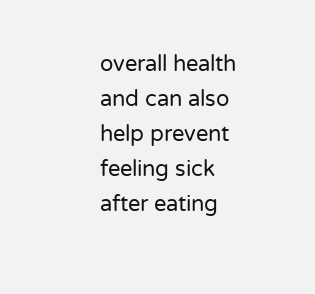overall health and can also help prevent feeling sick after eating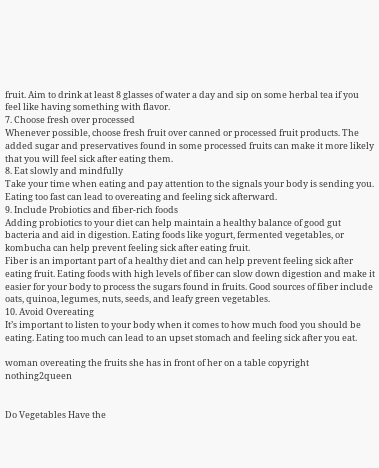fruit. Aim to drink at least 8 glasses of water a day and sip on some herbal tea if you feel like having something with flavor.
7. Choose fresh over processed
Whenever possible, choose fresh fruit over canned or processed fruit products. The added sugar and preservatives found in some processed fruits can make it more likely that you will feel sick after eating them.
8. Eat slowly and mindfully
Take your time when eating and pay attention to the signals your body is sending you. Eating too fast can lead to overeating and feeling sick afterward.
9. Include Probiotics and fiber-rich foods
Adding probiotics to your diet can help maintain a healthy balance of good gut bacteria and aid in digestion. Eating foods like yogurt, fermented vegetables, or kombucha can help prevent feeling sick after eating fruit.
Fiber is an important part of a healthy diet and can help prevent feeling sick after eating fruit. Eating foods with high levels of fiber can slow down digestion and make it easier for your body to process the sugars found in fruits. Good sources of fiber include oats, quinoa, legumes, nuts, seeds, and leafy green vegetables.
10. Avoid Overeating
It’s important to listen to your body when it comes to how much food you should be eating. Eating too much can lead to an upset stomach and feeling sick after you eat.

woman overeating the fruits she has in front of her on a table copyright nothing2queen


Do Vegetables Have the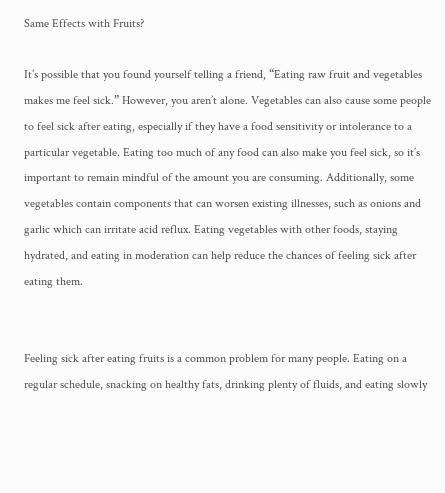Same Effects with Fruits?

It’s possible that you found yourself telling a friend, “Eating raw fruit and vegetables makes me feel sick.” However, you aren’t alone. Vegetables can also cause some people to feel sick after eating, especially if they have a food sensitivity or intolerance to a particular vegetable. Eating too much of any food can also make you feel sick, so it’s important to remain mindful of the amount you are consuming. Additionally, some vegetables contain components that can worsen existing illnesses, such as onions and garlic which can irritate acid reflux. Eating vegetables with other foods, staying hydrated, and eating in moderation can help reduce the chances of feeling sick after eating them.


Feeling sick after eating fruits is a common problem for many people. Eating on a regular schedule, snacking on healthy fats, drinking plenty of fluids, and eating slowly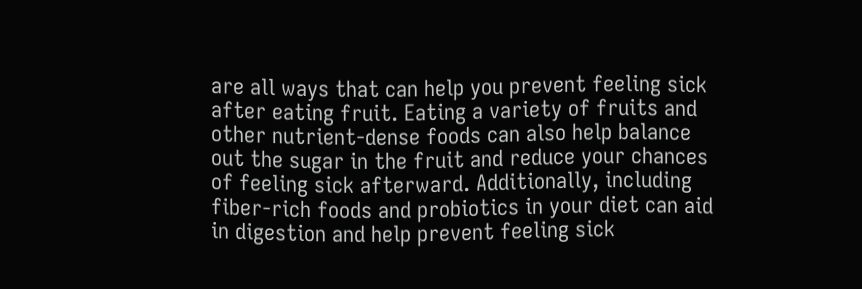are all ways that can help you prevent feeling sick after eating fruit. Eating a variety of fruits and other nutrient-dense foods can also help balance out the sugar in the fruit and reduce your chances of feeling sick afterward. Additionally, including fiber-rich foods and probiotics in your diet can aid in digestion and help prevent feeling sick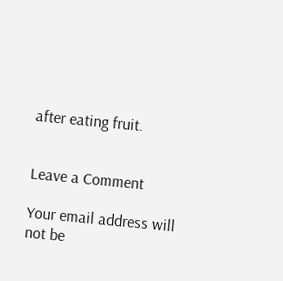after eating fruit.


Leave a Comment

Your email address will not be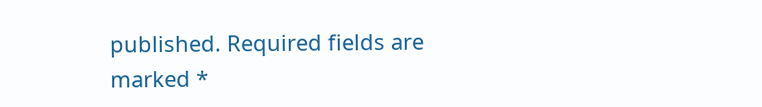published. Required fields are marked *